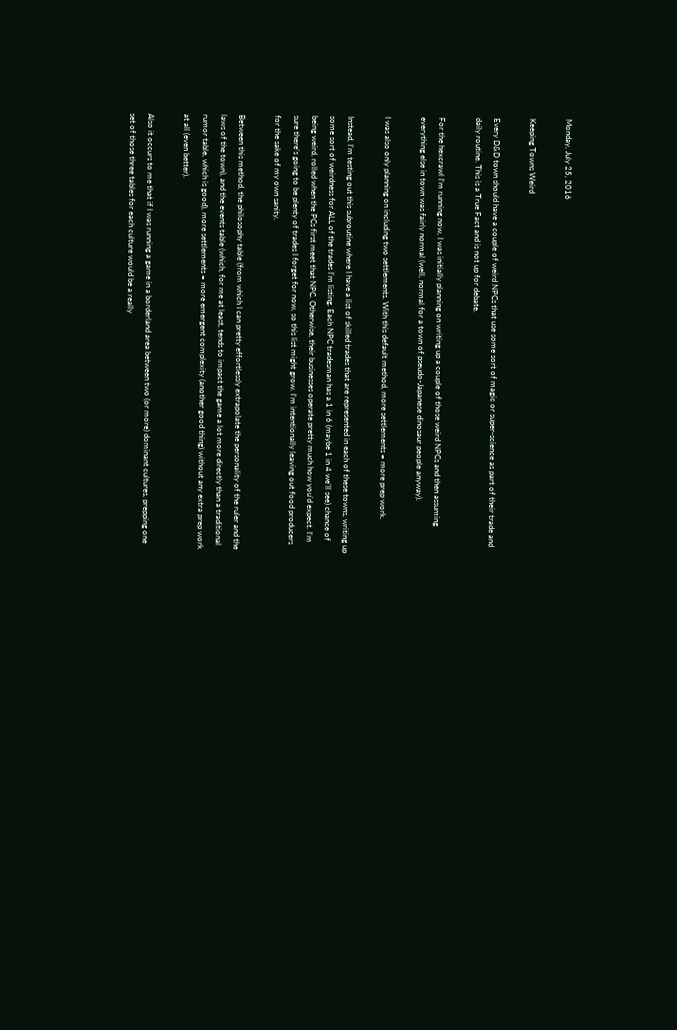Monday, July 25, 2016

Keeping Towns Weird

Every D&D town should have a couple of weird NPCs that use some sort of magic or super-science as part of their trade and daily routine. This is a True Fact and is not up for debate.

For the hexcrawl I’m running now, I was initially planning on writing up a couple of those weird NPCs and then assuming everything else in town was fairly normal (well, normal for a town of pseudo-Japanese dinosaur people anyway).

I was also only planning on including two settlements. With this default method, more settlements = more prep work.

Instead, I’m testing out this subroutine where I have a list of skilled trades that are represented in each of these towns, writing up some sort of weirdness for ALL of the trades I’m listing. Each NPC tradesman has a 1 in 6 (maybe 1 in 4 we’ll see) chance of being weird, rolled when the PCs first meet that NPC. Otherwise, their businesses operate pretty much how you’d expect. I’m sure there’s going to be plenty of trades I forget for now, so this list might grow. I’m intentionally leaving out food producers for the sake of my own sanity.

Between this method, the philosophy table (from which I can pretty effortlessly extrapolate the personality of the ruler and the laws of the town), and the events table (which, for me at least, tends to impact the game a lot more directly than a traditional rumor table, which is good), more settlements = more emergent complexity (another good thing) without any extra prep work at all (even better).

Also it occurs to me that if I was running a game in a borderland area between two (or more) dominant cultures, prepping one set of those three tables for each culture would be a really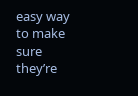easy way to make sure they’re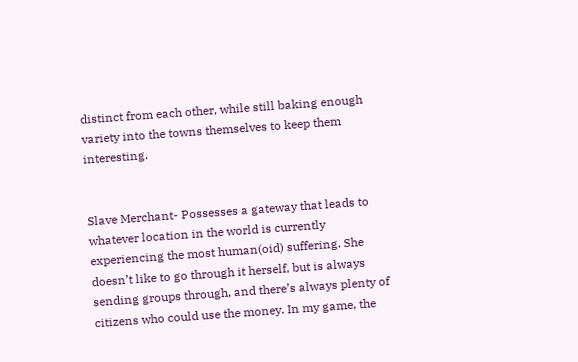distinct from each other, while still baking enough variety into the towns themselves to keep them interesting.


Slave Merchant- Possesses a gateway that leads to whatever location in the world is currently experiencing the most human(oid) suffering. She doesn’t like to go through it herself, but is always sending groups through, and there’s always plenty of citizens who could use the money. In my game, the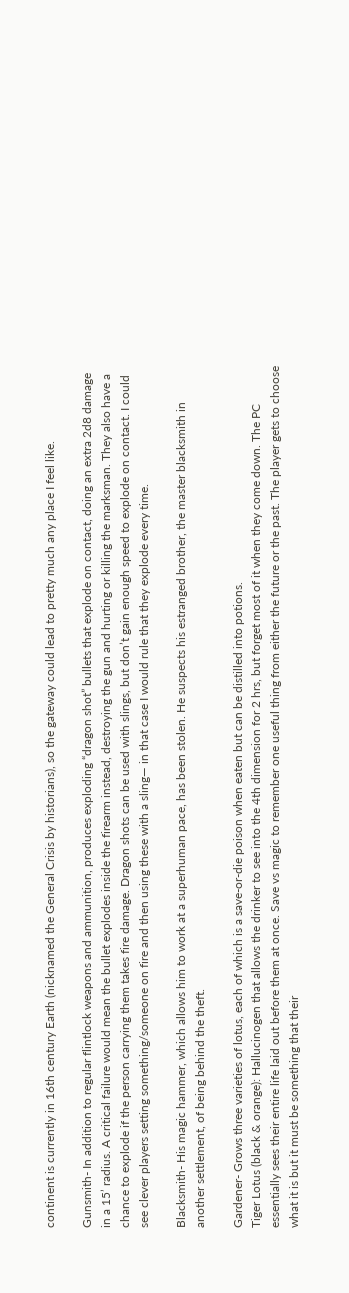continent is currently in 16th century Earth (nicknamed the General Crisis by historians), so the gateway could lead to pretty much any place I feel like.

Gunsmith- In addition to regular flintlock weapons and ammunition, produces exploding “dragon shot” bullets that explode on contact, doing an extra 2d8 damage in a 15’ radius. A critical failure would mean the bullet explodes inside the firearm instead, destroying the gun and hurting or killing the marksman. They also have a chance to explode if the person carrying them takes fire damage. Dragon shots can be used with slings, but don’t gain enough speed to explode on contact. I could see clever players setting something/someone on fire and then using these with a sling— in that case I would rule that they explode every time.

Blacksmith- His magic hammer, which allows him to work at a superhuman pace, has been stolen. He suspects his estranged brother, the master blacksmith in another settlement, of being behind the theft.

Gardener- Grows three varieties of lotus, each of which is a save-or-die poison when eaten but can be distilled into potions.
Tiger Lotus (black & orange): Hallucinogen that allows the drinker to see into the 4th dimension for 2 hrs, but forget most of it when they come down. The PC essentially sees their entire life laid out before them at once. Save vs magic to remember one useful thing from either the future or the past. The player gets to choose what it is but it must be something that their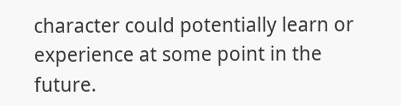character could potentially learn or experience at some point in the future.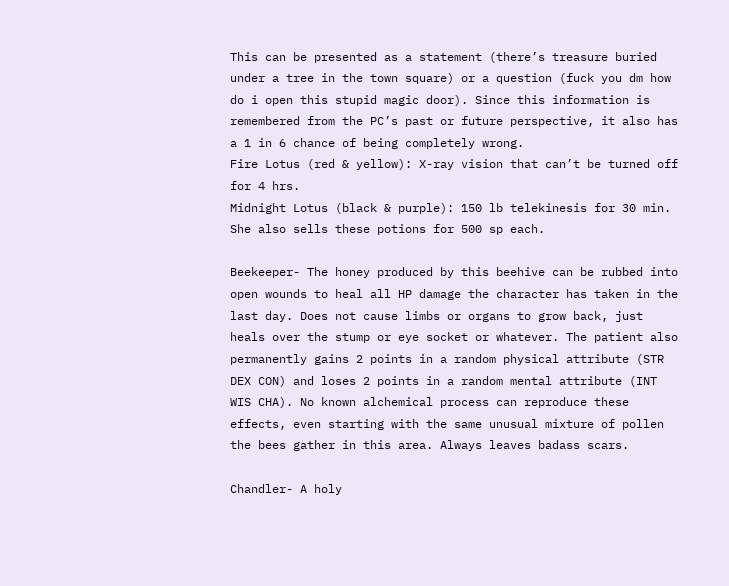This can be presented as a statement (there’s treasure buried under a tree in the town square) or a question (fuck you dm how do i open this stupid magic door). Since this information is remembered from the PC’s past or future perspective, it also has a 1 in 6 chance of being completely wrong.
Fire Lotus (red & yellow): X-ray vision that can’t be turned off for 4 hrs.
Midnight Lotus (black & purple): 150 lb telekinesis for 30 min.
She also sells these potions for 500 sp each.

Beekeeper- The honey produced by this beehive can be rubbed into open wounds to heal all HP damage the character has taken in the last day. Does not cause limbs or organs to grow back, just heals over the stump or eye socket or whatever. The patient also permanently gains 2 points in a random physical attribute (STR DEX CON) and loses 2 points in a random mental attribute (INT WIS CHA). No known alchemical process can reproduce these effects, even starting with the same unusual mixture of pollen the bees gather in this area. Always leaves badass scars.

Chandler- A holy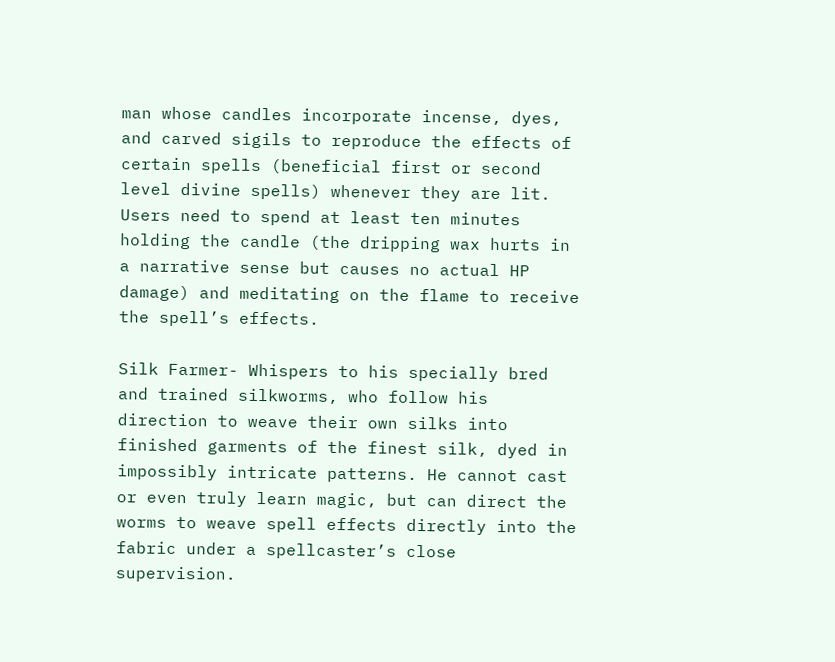man whose candles incorporate incense, dyes, and carved sigils to reproduce the effects of certain spells (beneficial first or second level divine spells) whenever they are lit. Users need to spend at least ten minutes holding the candle (the dripping wax hurts in a narrative sense but causes no actual HP damage) and meditating on the flame to receive the spell’s effects.

Silk Farmer- Whispers to his specially bred and trained silkworms, who follow his direction to weave their own silks into finished garments of the finest silk, dyed in impossibly intricate patterns. He cannot cast or even truly learn magic, but can direct the worms to weave spell effects directly into the fabric under a spellcaster’s close supervision.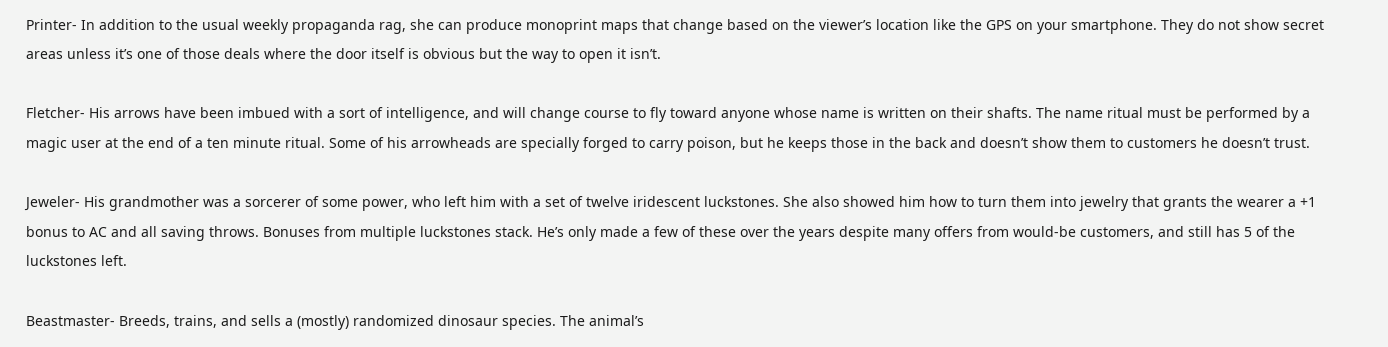Printer- In addition to the usual weekly propaganda rag, she can produce monoprint maps that change based on the viewer’s location like the GPS on your smartphone. They do not show secret areas unless it’s one of those deals where the door itself is obvious but the way to open it isn’t.

Fletcher- His arrows have been imbued with a sort of intelligence, and will change course to fly toward anyone whose name is written on their shafts. The name ritual must be performed by a magic user at the end of a ten minute ritual. Some of his arrowheads are specially forged to carry poison, but he keeps those in the back and doesn’t show them to customers he doesn’t trust.

Jeweler- His grandmother was a sorcerer of some power, who left him with a set of twelve iridescent luckstones. She also showed him how to turn them into jewelry that grants the wearer a +1 bonus to AC and all saving throws. Bonuses from multiple luckstones stack. He’s only made a few of these over the years despite many offers from would-be customers, and still has 5 of the luckstones left.

Beastmaster- Breeds, trains, and sells a (mostly) randomized dinosaur species. The animal’s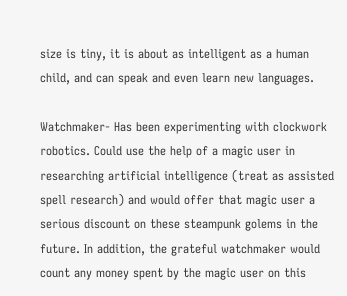size is tiny, it is about as intelligent as a human child, and can speak and even learn new languages.

Watchmaker- Has been experimenting with clockwork robotics. Could use the help of a magic user in researching artificial intelligence (treat as assisted spell research) and would offer that magic user a serious discount on these steampunk golems in the future. In addition, the grateful watchmaker would count any money spent by the magic user on this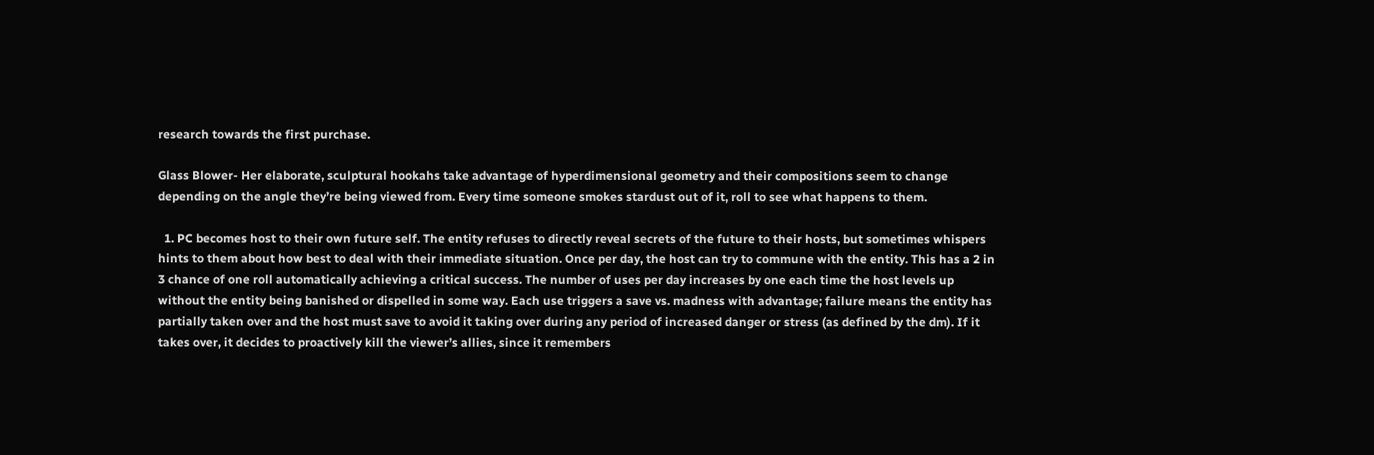research towards the first purchase.

Glass Blower- Her elaborate, sculptural hookahs take advantage of hyperdimensional geometry and their compositions seem to change depending on the angle they’re being viewed from. Every time someone smokes stardust out of it, roll to see what happens to them.

  1. PC becomes host to their own future self. The entity refuses to directly reveal secrets of the future to their hosts, but sometimes whispers hints to them about how best to deal with their immediate situation. Once per day, the host can try to commune with the entity. This has a 2 in 3 chance of one roll automatically achieving a critical success. The number of uses per day increases by one each time the host levels up without the entity being banished or dispelled in some way. Each use triggers a save vs. madness with advantage; failure means the entity has partially taken over and the host must save to avoid it taking over during any period of increased danger or stress (as defined by the dm). If it takes over, it decides to proactively kill the viewer’s allies, since it remembers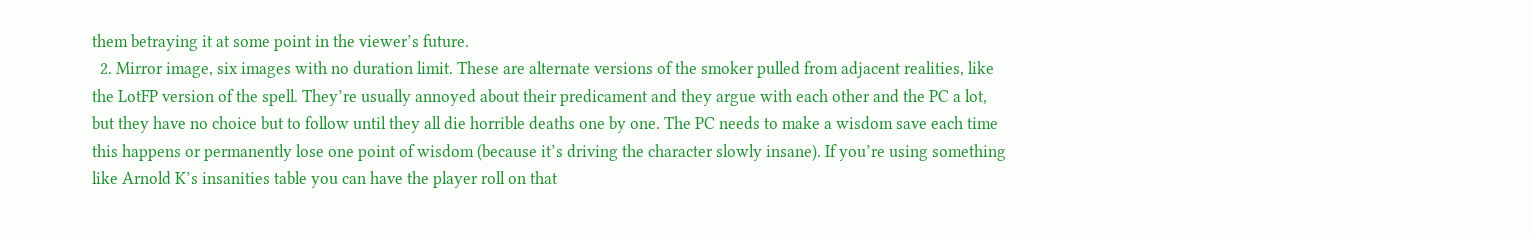them betraying it at some point in the viewer’s future.
  2. Mirror image, six images with no duration limit. These are alternate versions of the smoker pulled from adjacent realities, like the LotFP version of the spell. They’re usually annoyed about their predicament and they argue with each other and the PC a lot, but they have no choice but to follow until they all die horrible deaths one by one. The PC needs to make a wisdom save each time this happens or permanently lose one point of wisdom (because it’s driving the character slowly insane). If you’re using something like Arnold K’s insanities table you can have the player roll on that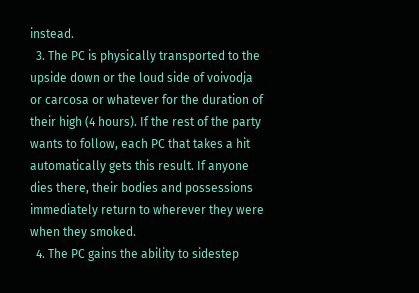instead.
  3. The PC is physically transported to the upside down or the loud side of voivodja or carcosa or whatever for the duration of their high (4 hours). If the rest of the party wants to follow, each PC that takes a hit automatically gets this result. If anyone dies there, their bodies and possessions immediately return to wherever they were when they smoked.
  4. The PC gains the ability to sidestep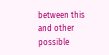between this and other possible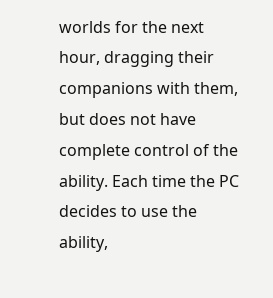worlds for the next hour, dragging their companions with them, but does not have complete control of the ability. Each time the PC decides to use the ability,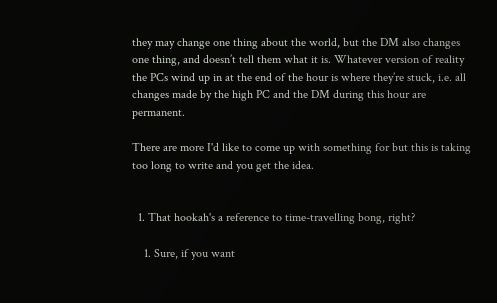they may change one thing about the world, but the DM also changes one thing, and doesn’t tell them what it is. Whatever version of reality the PCs wind up in at the end of the hour is where they’re stuck, i.e. all changes made by the high PC and the DM during this hour are permanent.

There are more I'd like to come up with something for but this is taking too long to write and you get the idea.


  1. That hookah's a reference to time-travelling bong, right?

    1. Sure, if you want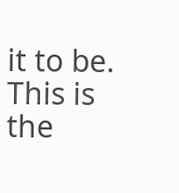it to be. This is the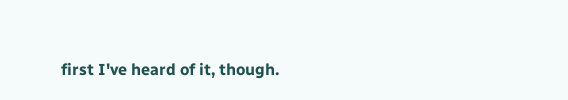first I've heard of it, though.